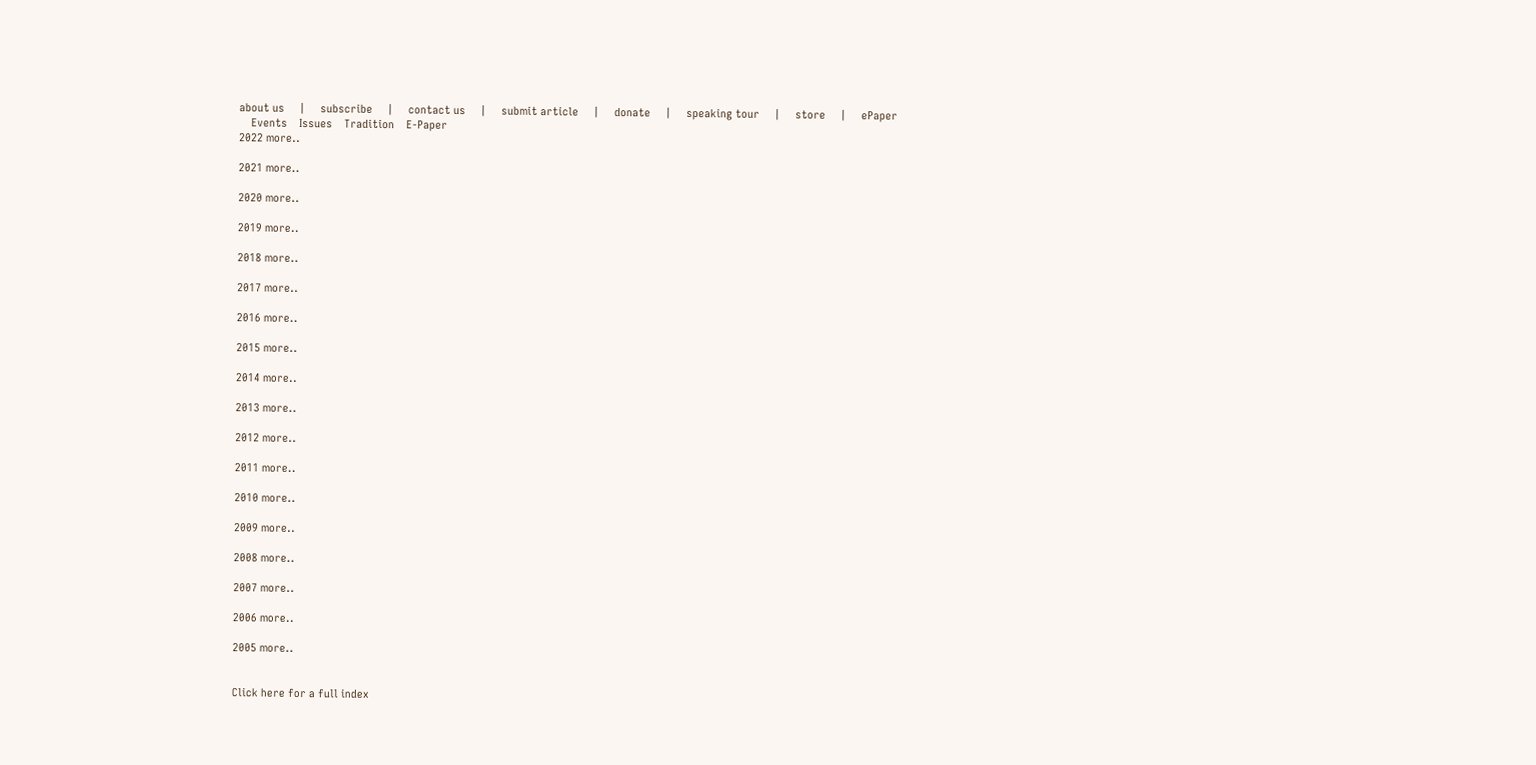about us     |     subscribe     |     contact us     |     submit article     |     donate     |     speaking tour     |     store     |     ePaper
    Events    Issues    Tradition    E-Paper
2022 more..

2021 more..

2020 more..

2019 more..

2018 more..

2017 more..

2016 more..

2015 more..

2014 more..

2013 more..

2012 more..

2011 more..

2010 more..

2009 more..

2008 more..

2007 more..

2006 more..

2005 more..


Click here for a full index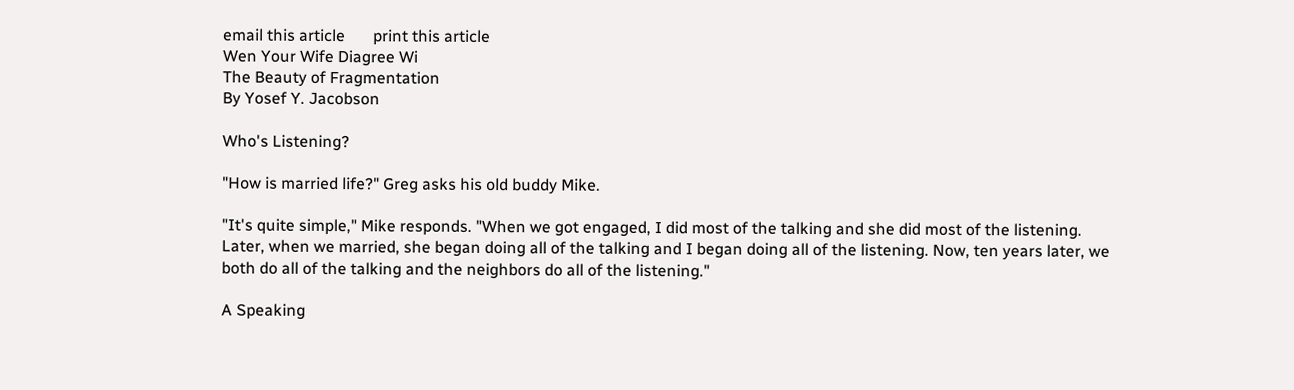email this article       print this article
Wen Your Wife Diagree Wi
The Beauty of Fragmentation
By Yosef Y. Jacobson

Who's Listening?

"How is married life?" Greg asks his old buddy Mike.

"It's quite simple," Mike responds. "When we got engaged, I did most of the talking and she did most of the listening. Later, when we married, she began doing all of the talking and I began doing all of the listening. Now, ten years later, we both do all of the talking and the neighbors do all of the listening."

A Speaking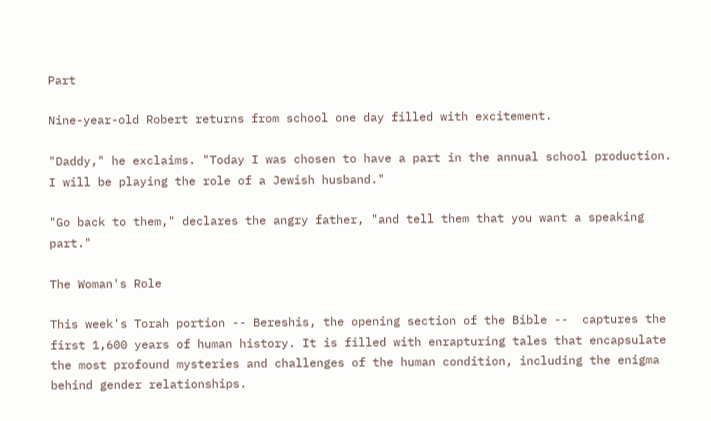Part

Nine-year-old Robert returns from school one day filled with excitement.

"Daddy," he exclaims. "Today I was chosen to have a part in the annual school production. I will be playing the role of a Jewish husband."

"Go back to them," declares the angry father, "and tell them that you want a speaking part."

The Woman's Role

This week's Torah portion -- Bereshis, the opening section of the Bible --  captures the first 1,600 years of human history. It is filled with enrapturing tales that encapsulate the most profound mysteries and challenges of the human condition, including the enigma behind gender relationships.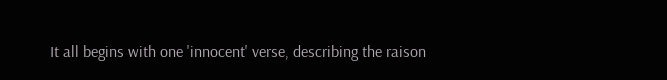It all begins with one 'innocent' verse, describing the raison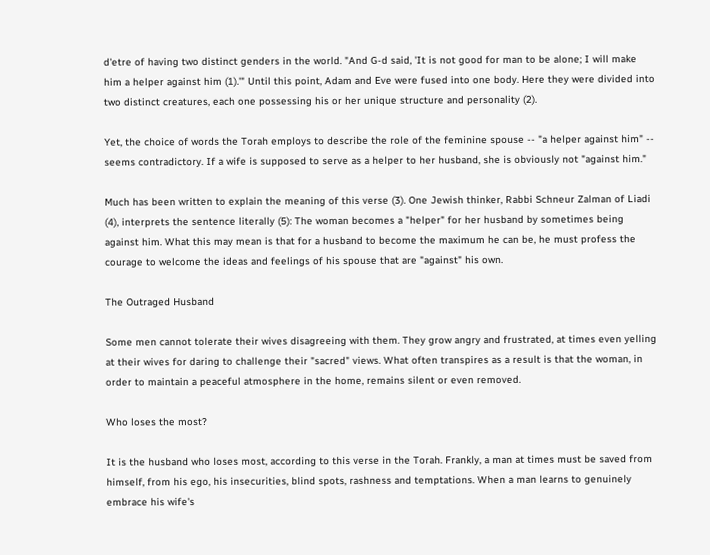d'etre of having two distinct genders in the world. "And G-d said, 'It is not good for man to be alone; I will make him a helper against him (1).'" Until this point, Adam and Eve were fused into one body. Here they were divided into two distinct creatures, each one possessing his or her unique structure and personality (2).

Yet, the choice of words the Torah employs to describe the role of the feminine spouse -- "a helper against him" -- seems contradictory. If a wife is supposed to serve as a helper to her husband, she is obviously not "against him."

Much has been written to explain the meaning of this verse (3). One Jewish thinker, Rabbi Schneur Zalman of Liadi (4), interprets the sentence literally (5): The woman becomes a "helper" for her husband by sometimes being against him. What this may mean is that for a husband to become the maximum he can be, he must profess the courage to welcome the ideas and feelings of his spouse that are "against" his own.

The Outraged Husband

Some men cannot tolerate their wives disagreeing with them. They grow angry and frustrated, at times even yelling at their wives for daring to challenge their "sacred" views. What often transpires as a result is that the woman, in order to maintain a peaceful atmosphere in the home, remains silent or even removed.

Who loses the most?

It is the husband who loses most, according to this verse in the Torah. Frankly, a man at times must be saved from himself, from his ego, his insecurities, blind spots, rashness and temptations. When a man learns to genuinely embrace his wife's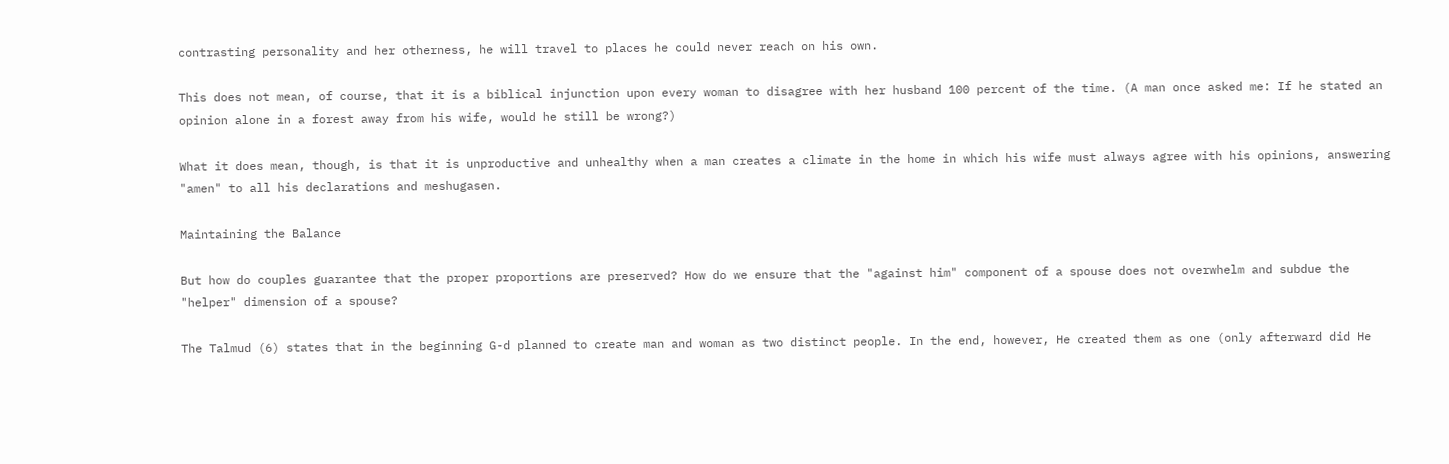contrasting personality and her otherness, he will travel to places he could never reach on his own.

This does not mean, of course, that it is a biblical injunction upon every woman to disagree with her husband 100 percent of the time. (A man once asked me: If he stated an opinion alone in a forest away from his wife, would he still be wrong?)

What it does mean, though, is that it is unproductive and unhealthy when a man creates a climate in the home in which his wife must always agree with his opinions, answering "amen" to all his declarations and meshugasen.

Maintaining the Balance

But how do couples guarantee that the proper proportions are preserved? How do we ensure that the "against him" component of a spouse does not overwhelm and subdue the "helper" dimension of a spouse?

The Talmud (6) states that in the beginning G-d planned to create man and woman as two distinct people. In the end, however, He created them as one (only afterward did He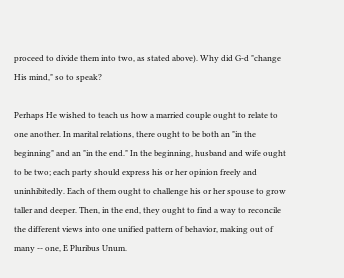proceed to divide them into two, as stated above). Why did G-d "change His mind," so to speak?

Perhaps He wished to teach us how a married couple ought to relate to one another. In marital relations, there ought to be both an "in the beginning" and an "in the end." In the beginning, husband and wife ought to be two; each party should express his or her opinion freely and uninhibitedly. Each of them ought to challenge his or her spouse to grow taller and deeper. Then, in the end, they ought to find a way to reconcile the different views into one unified pattern of behavior, making out of many -- one, E Pluribus Unum.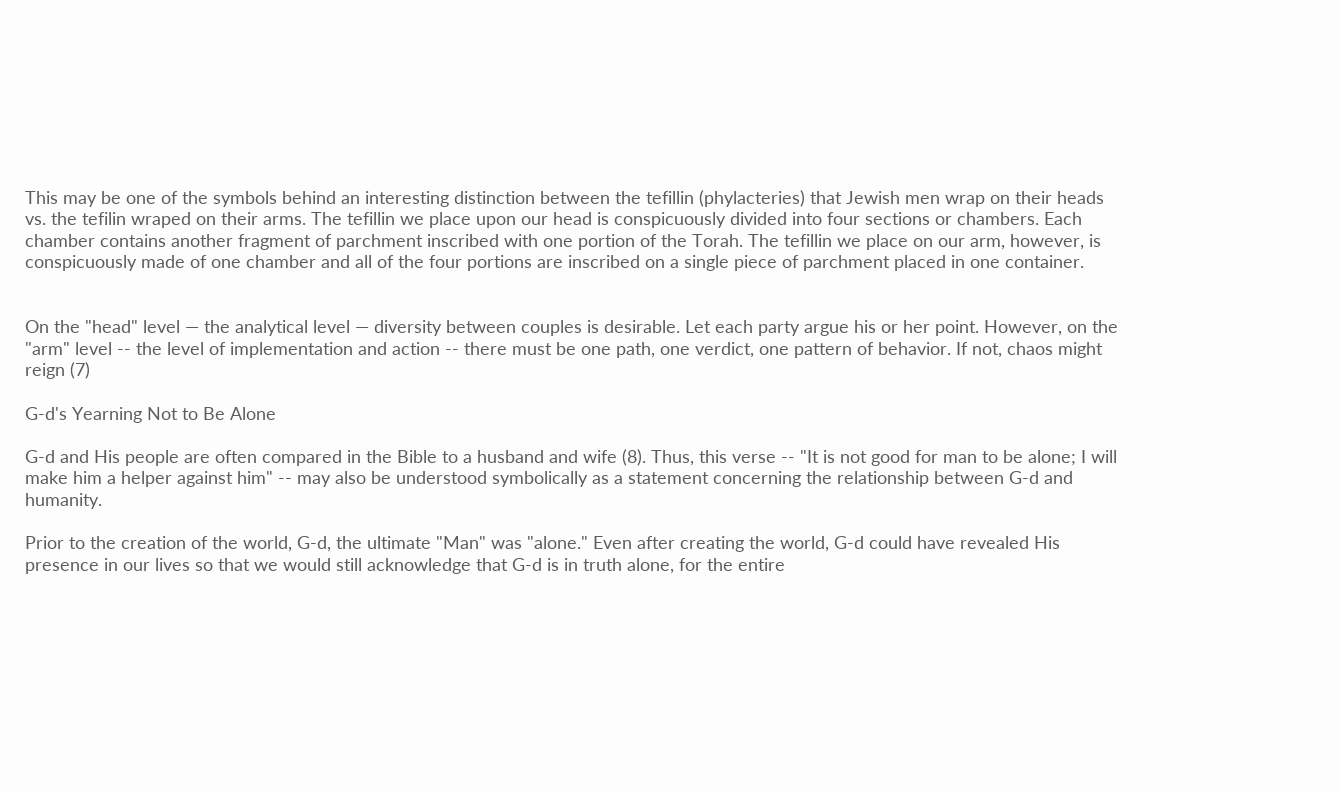This may be one of the symbols behind an interesting distinction between the tefillin (phylacteries) that Jewish men wrap on their heads vs. the tefilin wraped on their arms. The tefillin we place upon our head is conspicuously divided into four sections or chambers. Each chamber contains another fragment of parchment inscribed with one portion of the Torah. The tefillin we place on our arm, however, is conspicuously made of one chamber and all of the four portions are inscribed on a single piece of parchment placed in one container.


On the "head" level — the analytical level — diversity between couples is desirable. Let each party argue his or her point. However, on the "arm" level -- the level of implementation and action -- there must be one path, one verdict, one pattern of behavior. If not, chaos might reign (7)

G-d's Yearning Not to Be Alone

G-d and His people are often compared in the Bible to a husband and wife (8). Thus, this verse -- "It is not good for man to be alone; I will make him a helper against him" -- may also be understood symbolically as a statement concerning the relationship between G-d and humanity.

Prior to the creation of the world, G-d, the ultimate "Man" was "alone." Even after creating the world, G-d could have revealed His presence in our lives so that we would still acknowledge that G-d is in truth alone, for the entire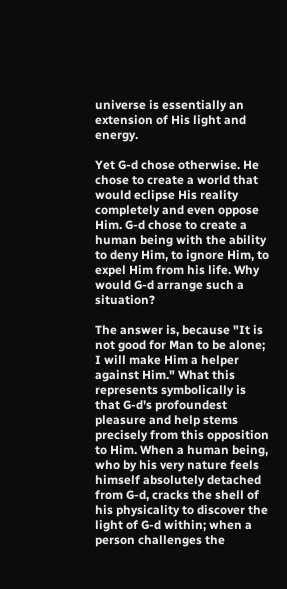universe is essentially an extension of His light and energy.

Yet G-d chose otherwise. He chose to create a world that would eclipse His reality completely and even oppose Him. G-d chose to create a human being with the ability to deny Him, to ignore Him, to expel Him from his life. Why would G-d arrange such a situation?

The answer is, because "It is not good for Man to be alone; I will make Him a helper against Him." What this represents symbolically is that G-d's profoundest pleasure and help stems precisely from this opposition to Him. When a human being, who by his very nature feels himself absolutely detached from G-d, cracks the shell of his physicality to discover the light of G-d within; when a person challenges the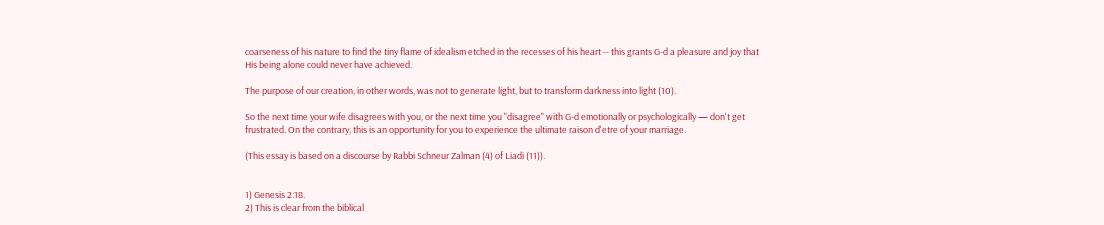coarseness of his nature to find the tiny flame of idealism etched in the recesses of his heart -- this grants G-d a pleasure and joy that His being alone could never have achieved.

The purpose of our creation, in other words, was not to generate light, but to transform darkness into light (10).

So the next time your wife disagrees with you, or the next time you "disagree" with G-d emotionally or psychologically — don't get frustrated. On the contrary, this is an opportunity for you to experience the ultimate raison d'etre of your marriage.

(This essay is based on a discourse by Rabbi Schneur Zalman (4) of Liadi (11)).


1) Genesis 2:18.
2) This is clear from the biblical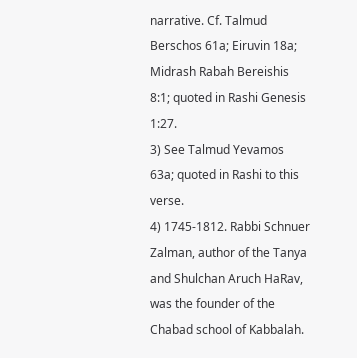narrative. Cf. Talmud Berschos 61a; Eiruvin 18a; Midrash Rabah Bereishis 8:1; quoted in Rashi Genesis 1:27.
3) See Talmud Yevamos 63a; quoted in Rashi to this verse.
4) 1745-1812. Rabbi Schnuer Zalman, author of the Tanya and Shulchan Aruch HaRav, was the founder of the Chabad school of Kabbalah.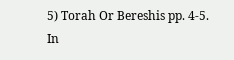5) Torah Or Bereshis pp. 4-5. In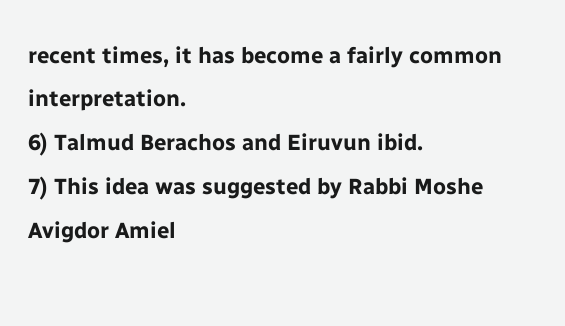recent times, it has become a fairly common interpretation.
6) Talmud Berachos and Eiruvun ibid.
7) This idea was suggested by Rabbi Moshe Avigdor Amiel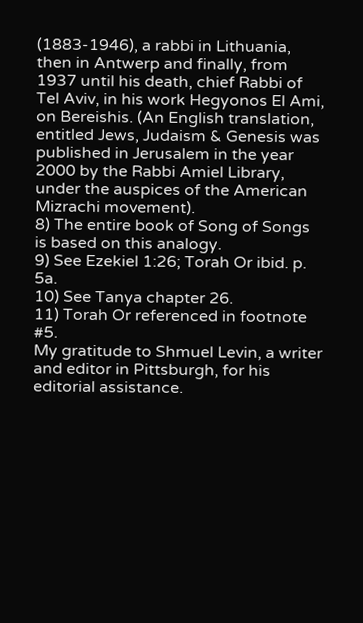(1883-1946), a rabbi in Lithuania, then in Antwerp and finally, from 1937 until his death, chief Rabbi of Tel Aviv, in his work Hegyonos El Ami, on Bereishis. (An English translation, entitled Jews, Judaism & Genesis was published in Jerusalem in the year 2000 by the Rabbi Amiel Library, under the auspices of the American Mizrachi movement).
8) The entire book of Song of Songs is based on this analogy.
9) See Ezekiel 1:26; Torah Or ibid. p. 5a.
10) See Tanya chapter 26.
11) Torah Or referenced in footnote #5.
My gratitude to Shmuel Levin, a writer and editor in Pittsburgh, for his editorial assistance.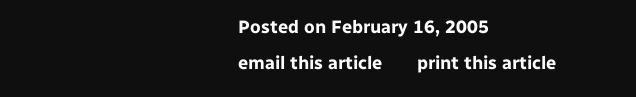Posted on February 16, 2005
email this article       print this article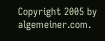Copyright 2005 by algemeiner.com.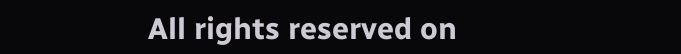All rights reserved on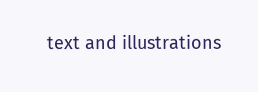text and illustrations